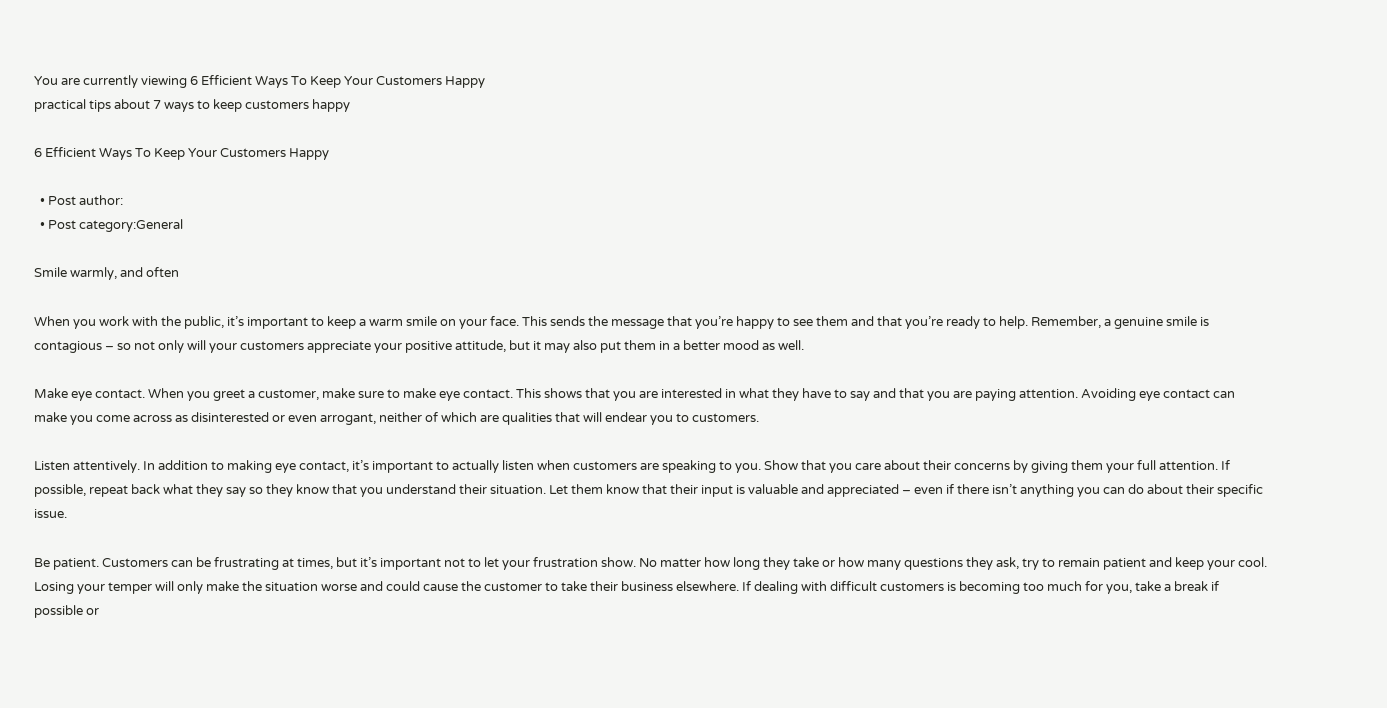You are currently viewing 6 Efficient Ways To Keep Your Customers Happy
practical tips about 7 ways to keep customers happy

6 Efficient Ways To Keep Your Customers Happy

  • Post author:
  • Post category:General

Smile warmly, and often

When you work with the public, it’s important to keep a warm smile on your face. This sends the message that you’re happy to see them and that you’re ready to help. Remember, a genuine smile is contagious – so not only will your customers appreciate your positive attitude, but it may also put them in a better mood as well.

Make eye contact. When you greet a customer, make sure to make eye contact. This shows that you are interested in what they have to say and that you are paying attention. Avoiding eye contact can make you come across as disinterested or even arrogant, neither of which are qualities that will endear you to customers.

Listen attentively. In addition to making eye contact, it’s important to actually listen when customers are speaking to you. Show that you care about their concerns by giving them your full attention. If possible, repeat back what they say so they know that you understand their situation. Let them know that their input is valuable and appreciated – even if there isn’t anything you can do about their specific issue.

Be patient. Customers can be frustrating at times, but it’s important not to let your frustration show. No matter how long they take or how many questions they ask, try to remain patient and keep your cool. Losing your temper will only make the situation worse and could cause the customer to take their business elsewhere. If dealing with difficult customers is becoming too much for you, take a break if possible or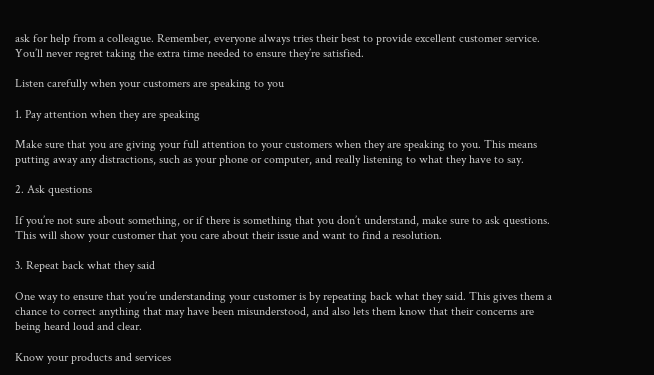ask for help from a colleague. Remember, everyone always tries their best to provide excellent customer service. You’ll never regret taking the extra time needed to ensure they’re satisfied.

Listen carefully when your customers are speaking to you

1. Pay attention when they are speaking

Make sure that you are giving your full attention to your customers when they are speaking to you. This means putting away any distractions, such as your phone or computer, and really listening to what they have to say.

2. Ask questions

If you’re not sure about something, or if there is something that you don’t understand, make sure to ask questions. This will show your customer that you care about their issue and want to find a resolution.

3. Repeat back what they said

One way to ensure that you’re understanding your customer is by repeating back what they said. This gives them a chance to correct anything that may have been misunderstood, and also lets them know that their concerns are being heard loud and clear.

Know your products and services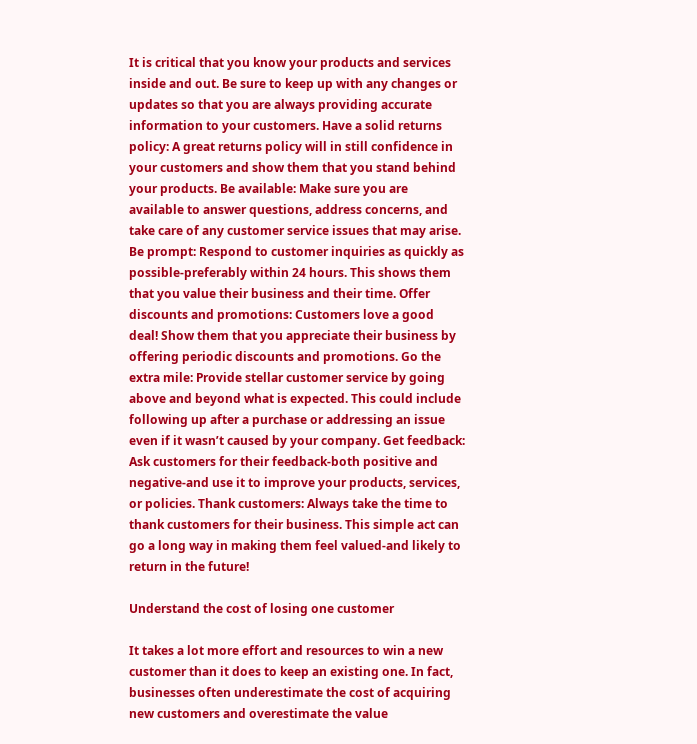It is critical that you know your products and services inside and out. Be sure to keep up with any changes or updates so that you are always providing accurate information to your customers. Have a solid returns policy: A great returns policy will in still confidence in your customers and show them that you stand behind your products. Be available: Make sure you are available to answer questions, address concerns, and take care of any customer service issues that may arise. Be prompt: Respond to customer inquiries as quickly as possible-preferably within 24 hours. This shows them that you value their business and their time. Offer discounts and promotions: Customers love a good deal! Show them that you appreciate their business by offering periodic discounts and promotions. Go the extra mile: Provide stellar customer service by going above and beyond what is expected. This could include following up after a purchase or addressing an issue even if it wasn’t caused by your company. Get feedback: Ask customers for their feedback-both positive and negative-and use it to improve your products, services, or policies. Thank customers: Always take the time to thank customers for their business. This simple act can go a long way in making them feel valued-and likely to return in the future!

Understand the cost of losing one customer

It takes a lot more effort and resources to win a new customer than it does to keep an existing one. In fact, businesses often underestimate the cost of acquiring new customers and overestimate the value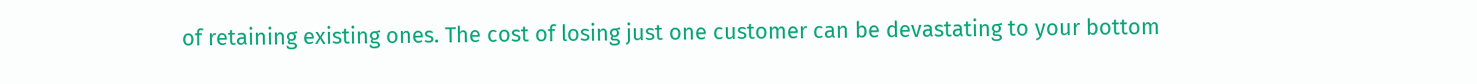of retaining existing ones. The cost of losing just one customer can be devastating to your bottom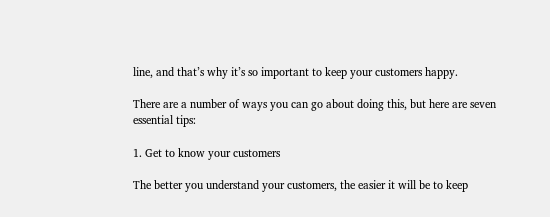line, and that’s why it’s so important to keep your customers happy.

There are a number of ways you can go about doing this, but here are seven essential tips:

1. Get to know your customers

The better you understand your customers, the easier it will be to keep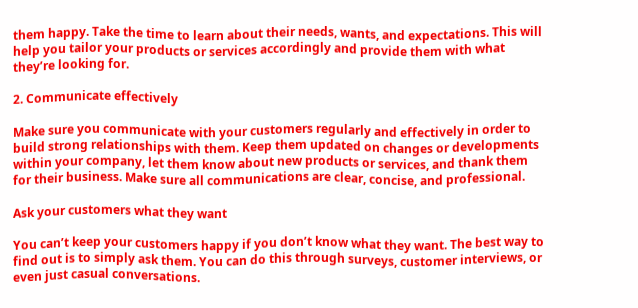them happy. Take the time to learn about their needs, wants, and expectations. This will help you tailor your products or services accordingly and provide them with what they’re looking for.

2. Communicate effectively

Make sure you communicate with your customers regularly and effectively in order to build strong relationships with them. Keep them updated on changes or developments within your company, let them know about new products or services, and thank them for their business. Make sure all communications are clear, concise, and professional.

Ask your customers what they want

You can’t keep your customers happy if you don’t know what they want. The best way to find out is to simply ask them. You can do this through surveys, customer interviews, or even just casual conversations.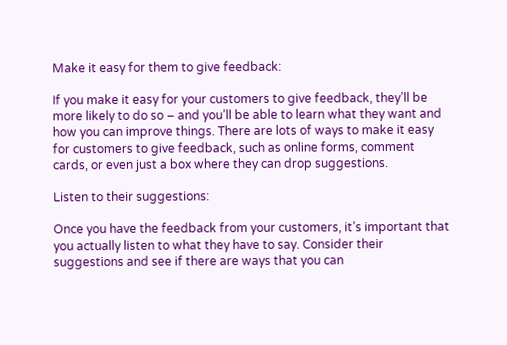Make it easy for them to give feedback:

If you make it easy for your customers to give feedback, they’ll be more likely to do so – and you’ll be able to learn what they want and how you can improve things. There are lots of ways to make it easy for customers to give feedback, such as online forms, comment cards, or even just a box where they can drop suggestions.

Listen to their suggestions:

Once you have the feedback from your customers, it’s important that you actually listen to what they have to say. Consider their suggestions and see if there are ways that you can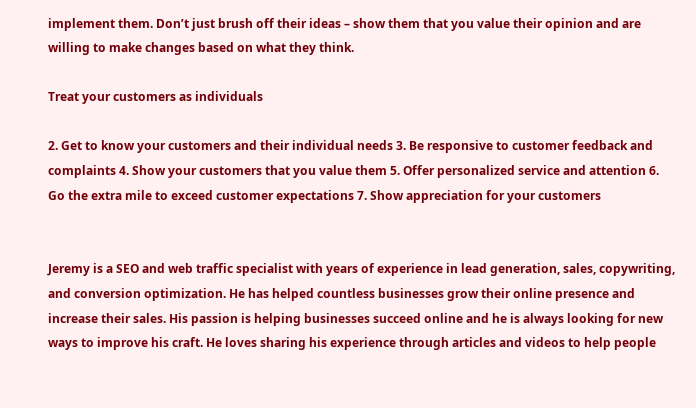implement them. Don’t just brush off their ideas – show them that you value their opinion and are willing to make changes based on what they think.

Treat your customers as individuals

2. Get to know your customers and their individual needs 3. Be responsive to customer feedback and complaints 4. Show your customers that you value them 5. Offer personalized service and attention 6. Go the extra mile to exceed customer expectations 7. Show appreciation for your customers


Jeremy is a SEO and web traffic specialist with years of experience in lead generation, sales, copywriting, and conversion optimization. He has helped countless businesses grow their online presence and increase their sales. His passion is helping businesses succeed online and he is always looking for new ways to improve his craft. He loves sharing his experience through articles and videos to help people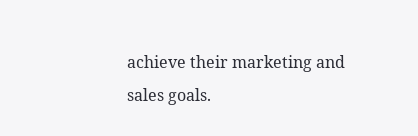achieve their marketing and sales goals.